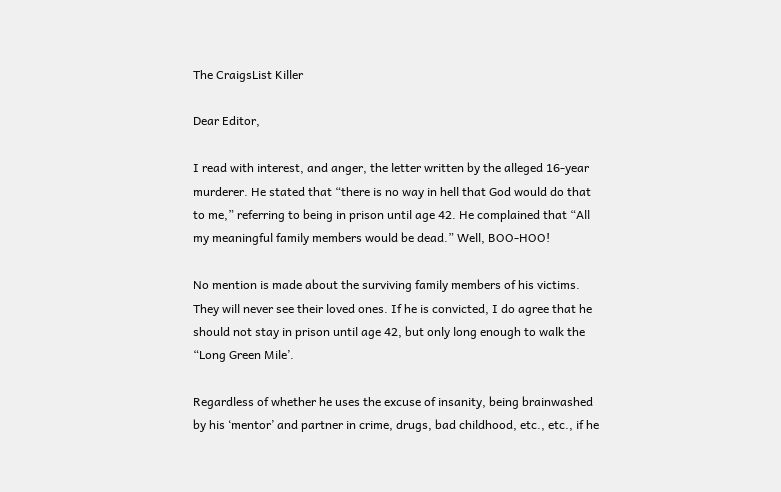The CraigsList Killer

Dear Editor,

I read with interest, and anger, the letter written by the alleged 16-year murderer. He stated that “there is no way in hell that God would do that to me,” referring to being in prison until age 42. He complained that “All my meaningful family members would be dead.” Well, BOO-HOO!

No mention is made about the surviving family members of his victims. They will never see their loved ones. If he is convicted, I do agree that he should not stay in prison until age 42, but only long enough to walk the “Long Green Mile’.

Regardless of whether he uses the excuse of insanity, being brainwashed by his ‘mentor’ and partner in crime, drugs, bad childhood, etc., etc., if he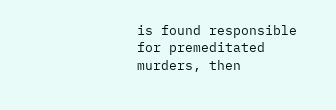is found responsible for premeditated murders, then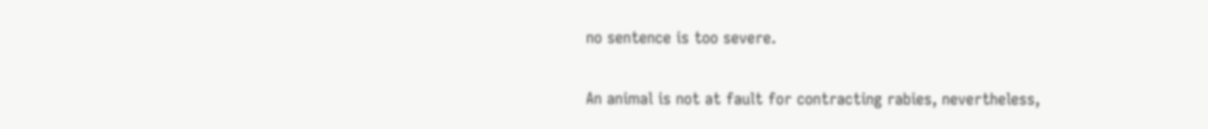no sentence is too severe.

An animal is not at fault for contracting rabies, nevertheless,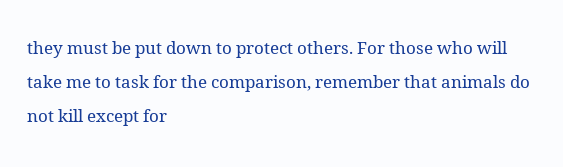they must be put down to protect others. For those who will take me to task for the comparison, remember that animals do not kill except for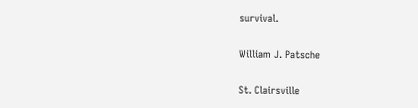survival.

William J. Patsche

St. Clairsville